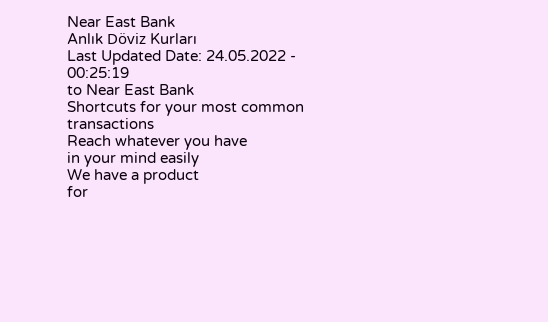Near East Bank
Anlık Döviz Kurları
Last Updated Date: 24.05.2022 - 00:25:19
to Near East Bank
Shortcuts for your most common transactions
Reach whatever you have
in your mind easily
We have a product
for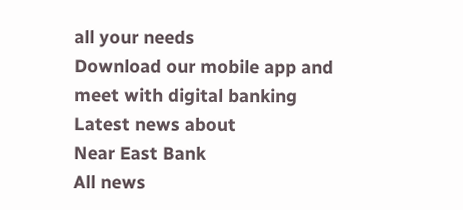all your needs
Download our mobile app and
meet with digital banking
Latest news about
Near East Bank
All news